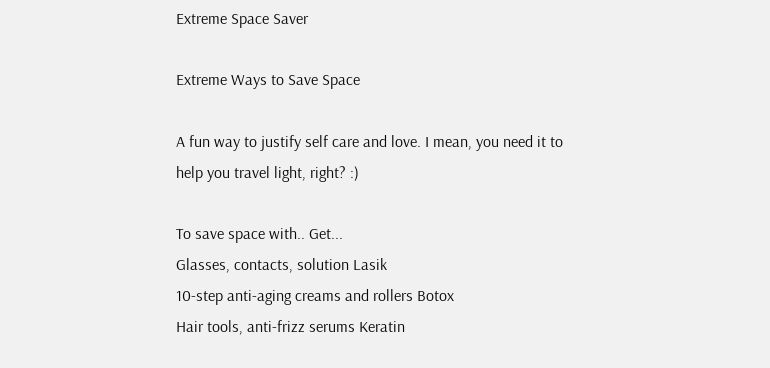Extreme Space Saver

Extreme Ways to Save Space

A fun way to justify self care and love. I mean, you need it to help you travel light, right? :)

To save space with.. Get...
Glasses, contacts, solution Lasik
10-step anti-aging creams and rollers Botox
Hair tools, anti-frizz serums Keratin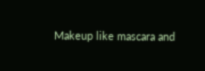Makeup like mascara and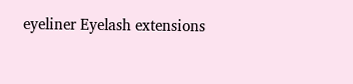eyeliner Eyelash extensions